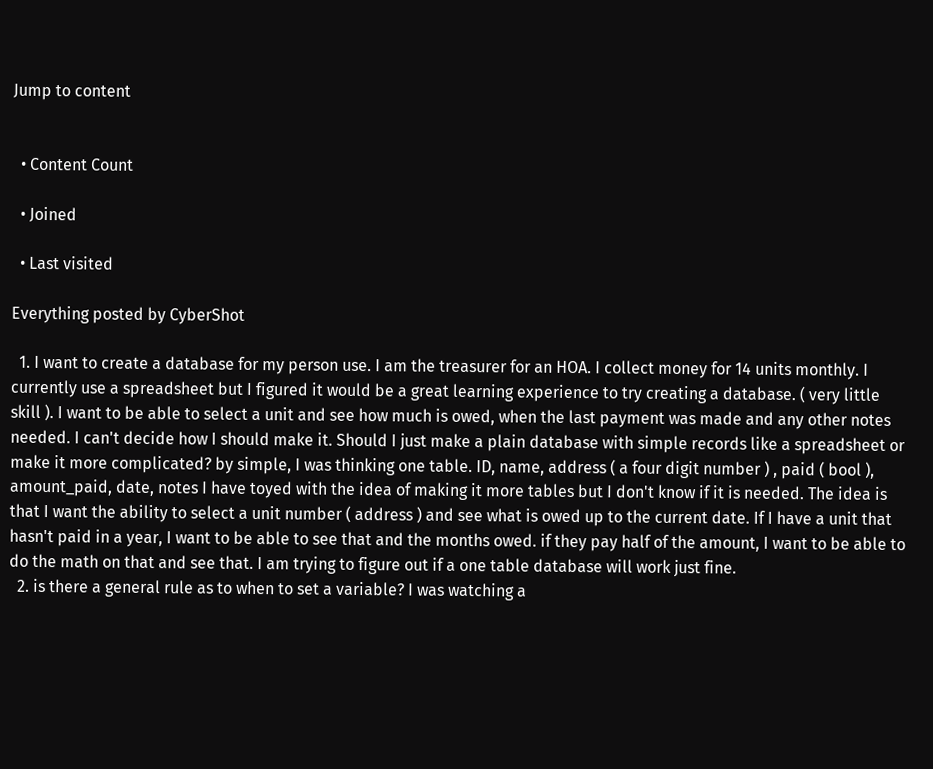Jump to content


  • Content Count

  • Joined

  • Last visited

Everything posted by CyberShot

  1. I want to create a database for my person use. I am the treasurer for an HOA. I collect money for 14 units monthly. I currently use a spreadsheet but I figured it would be a great learning experience to try creating a database. ( very little skill ). I want to be able to select a unit and see how much is owed, when the last payment was made and any other notes needed. I can't decide how I should make it. Should I just make a plain database with simple records like a spreadsheet or make it more complicated? by simple, I was thinking one table. ID, name, address ( a four digit number ) , paid ( bool ), amount_paid, date, notes I have toyed with the idea of making it more tables but I don't know if it is needed. The idea is that I want the ability to select a unit number ( address ) and see what is owed up to the current date. If I have a unit that hasn't paid in a year, I want to be able to see that and the months owed. if they pay half of the amount, I want to be able to do the math on that and see that. I am trying to figure out if a one table database will work just fine.
  2. is there a general rule as to when to set a variable? I was watching a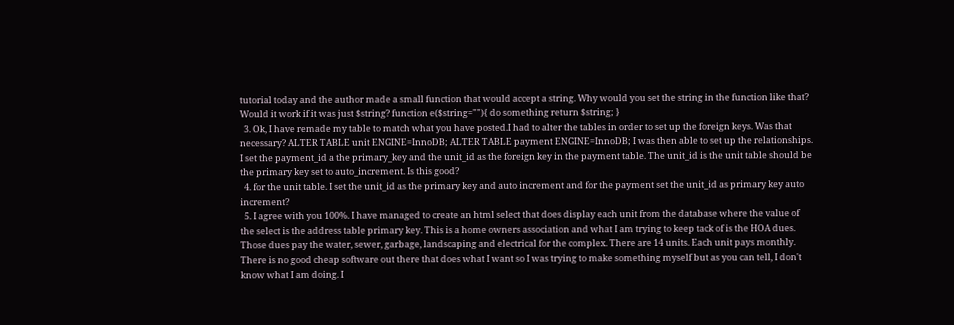tutorial today and the author made a small function that would accept a string. Why would you set the string in the function like that? Would it work if it was just $string? function e($string=""){ do something return $string; }
  3. Ok, I have remade my table to match what you have posted.I had to alter the tables in order to set up the foreign keys. Was that necessary? ALTER TABLE unit ENGINE=InnoDB; ALTER TABLE payment ENGINE=InnoDB; I was then able to set up the relationships. I set the payment_id a the primary_key and the unit_id as the foreign key in the payment table. The unit_id is the unit table should be the primary key set to auto_increment. Is this good?
  4. for the unit table. I set the unit_id as the primary key and auto increment and for the payment set the unit_id as primary key auto increment?
  5. I agree with you 100%. I have managed to create an html select that does display each unit from the database where the value of the select is the address table primary key. This is a home owners association and what I am trying to keep tack of is the HOA dues. Those dues pay the water, sewer, garbage, landscaping and electrical for the complex. There are 14 units. Each unit pays monthly. There is no good cheap software out there that does what I want so I was trying to make something myself but as you can tell, I don't know what I am doing. I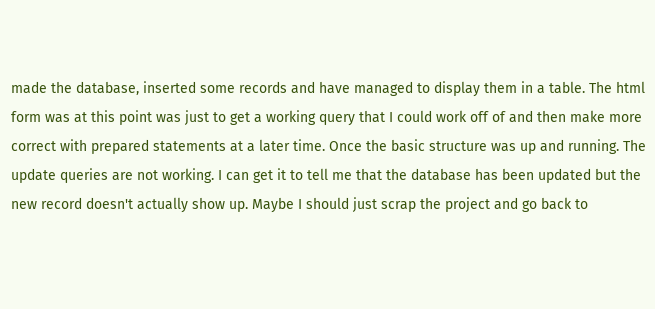made the database, inserted some records and have managed to display them in a table. The html form was at this point was just to get a working query that I could work off of and then make more correct with prepared statements at a later time. Once the basic structure was up and running. The update queries are not working. I can get it to tell me that the database has been updated but the new record doesn't actually show up. Maybe I should just scrap the project and go back to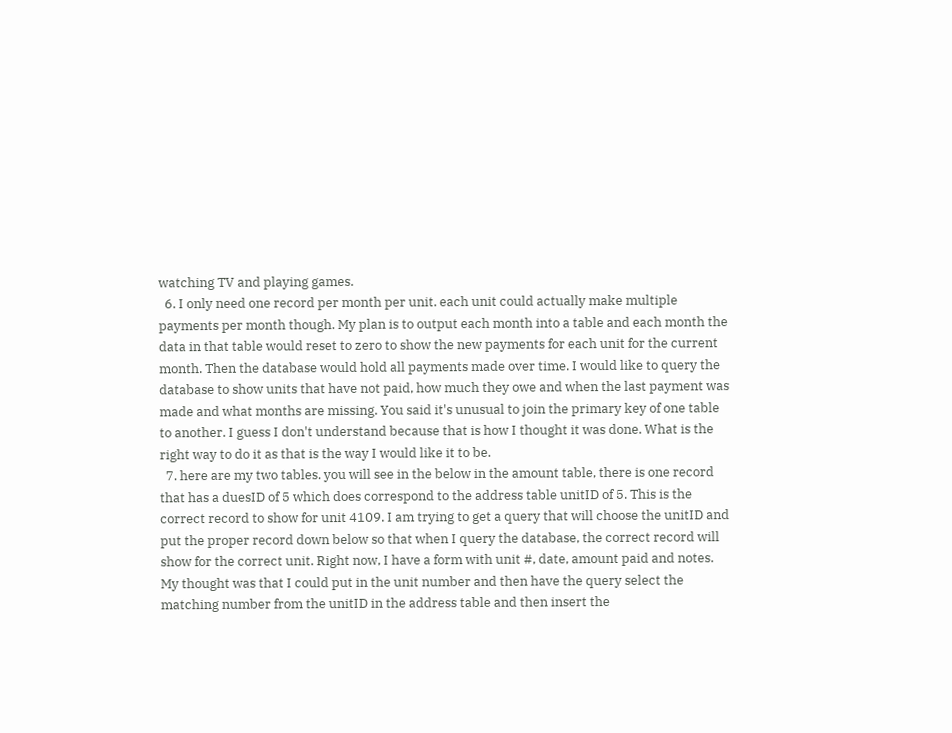watching TV and playing games.
  6. I only need one record per month per unit. each unit could actually make multiple payments per month though. My plan is to output each month into a table and each month the data in that table would reset to zero to show the new payments for each unit for the current month. Then the database would hold all payments made over time. I would like to query the database to show units that have not paid, how much they owe and when the last payment was made and what months are missing. You said it's unusual to join the primary key of one table to another. I guess I don't understand because that is how I thought it was done. What is the right way to do it as that is the way I would like it to be.
  7. here are my two tables. you will see in the below in the amount table, there is one record that has a duesID of 5 which does correspond to the address table unitID of 5. This is the correct record to show for unit 4109. I am trying to get a query that will choose the unitID and put the proper record down below so that when I query the database, the correct record will show for the correct unit. Right now, I have a form with unit #, date, amount paid and notes. My thought was that I could put in the unit number and then have the query select the matching number from the unitID in the address table and then insert the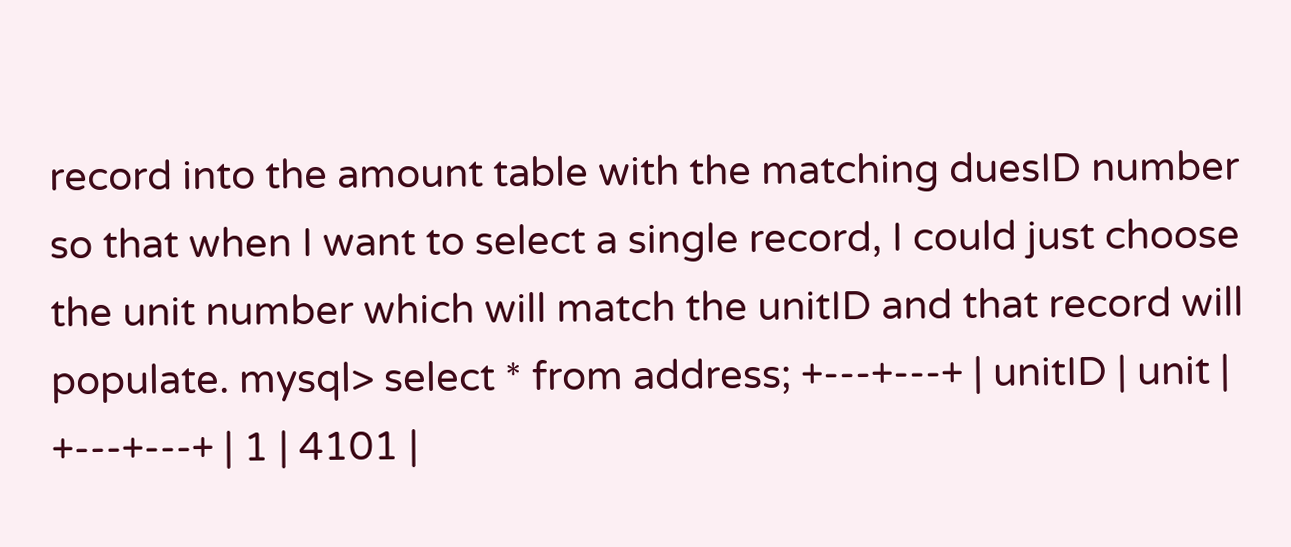record into the amount table with the matching duesID number so that when I want to select a single record, I could just choose the unit number which will match the unitID and that record will populate. mysql> select * from address; +---+---+ | unitID | unit | +---+---+ | 1 | 4101 |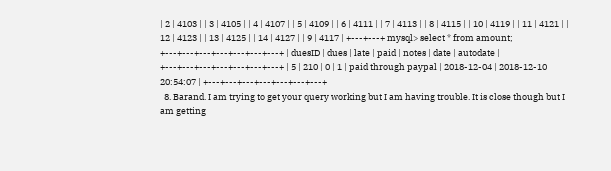| 2 | 4103 | | 3 | 4105 | | 4 | 4107 | | 5 | 4109 | | 6 | 4111 | | 7 | 4113 | | 8 | 4115 | | 10 | 4119 | | 11 | 4121 | | 12 | 4123 | | 13 | 4125 | | 14 | 4127 | | 9 | 4117 | +---+---+ mysql> select * from amount; +---+---+---+---+---+---+---+ | duesID | dues | late | paid | notes | date | autodate | +---+---+---+---+---+---+---+ | 5 | 210 | 0 | 1 | paid through paypal | 2018-12-04 | 2018-12-10 20:54:07 | +---+---+---+---+---+---+---+
  8. Barand. I am trying to get your query working but I am having trouble. It is close though but I am getting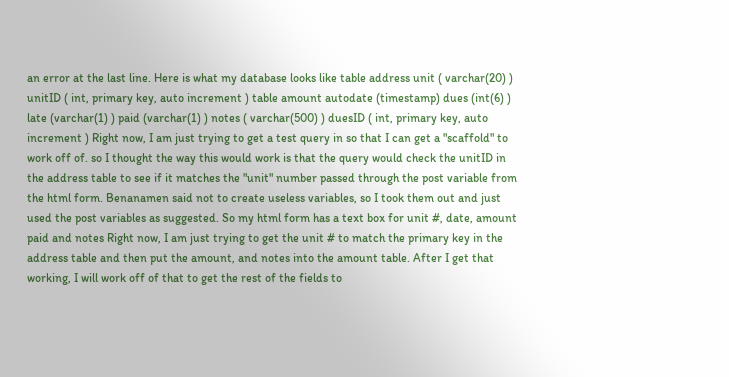an error at the last line. Here is what my database looks like table address unit ( varchar(20) ) unitID ( int, primary key, auto increment ) table amount autodate (timestamp) dues (int(6) ) late (varchar(1) ) paid (varchar(1) ) notes ( varchar(500) ) duesID ( int, primary key, auto increment ) Right now, I am just trying to get a test query in so that I can get a "scaffold" to work off of. so I thought the way this would work is that the query would check the unitID in the address table to see if it matches the "unit" number passed through the post variable from the html form. Benanamen said not to create useless variables, so I took them out and just used the post variables as suggested. So my html form has a text box for unit #, date, amount paid and notes Right now, I am just trying to get the unit # to match the primary key in the address table and then put the amount, and notes into the amount table. After I get that working, I will work off of that to get the rest of the fields to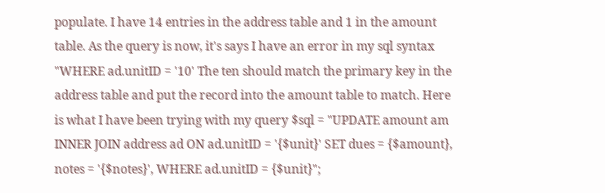populate. I have 14 entries in the address table and 1 in the amount table. As the query is now, it's says I have an error in my sql syntax "WHERE ad.unitID = '10' The ten should match the primary key in the address table and put the record into the amount table to match. Here is what I have been trying with my query $sql = "UPDATE amount am INNER JOIN address ad ON ad.unitID = '{$unit}' SET dues = {$amount}, notes = '{$notes}', WHERE ad.unitID = {$unit}";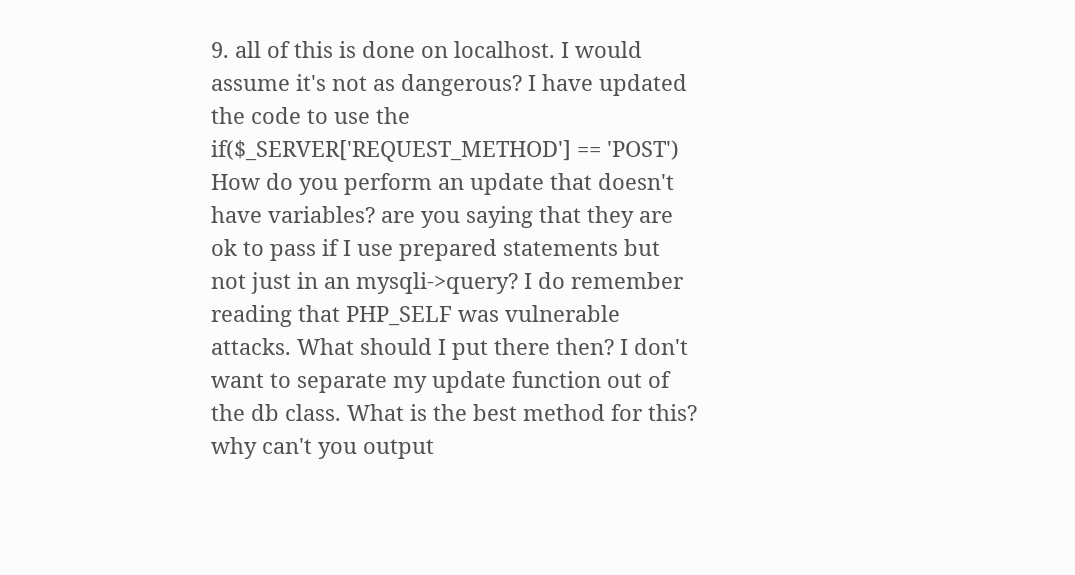9. all of this is done on localhost. I would assume it's not as dangerous? I have updated the code to use the if($_SERVER['REQUEST_METHOD'] == 'POST') How do you perform an update that doesn't have variables? are you saying that they are ok to pass if I use prepared statements but not just in an mysqli->query? I do remember reading that PHP_SELF was vulnerable attacks. What should I put there then? I don't want to separate my update function out of the db class. What is the best method for this? why can't you output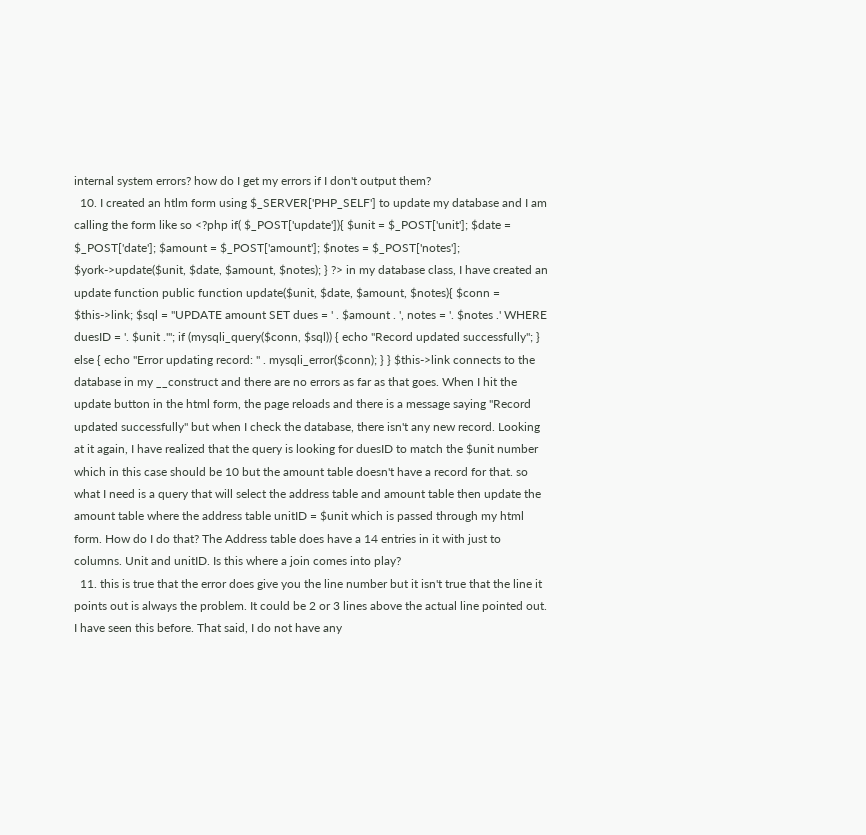internal system errors? how do I get my errors if I don't output them?
  10. I created an htlm form using $_SERVER['PHP_SELF'] to update my database and I am calling the form like so <?php if( $_POST['update']){ $unit = $_POST['unit']; $date = $_POST['date']; $amount = $_POST['amount']; $notes = $_POST['notes']; $york->update($unit, $date, $amount, $notes); } ?> in my database class, I have created an update function public function update($unit, $date, $amount, $notes){ $conn = $this->link; $sql = "UPDATE amount SET dues = ' . $amount . ', notes = '. $notes .' WHERE duesID = '. $unit .'"; if (mysqli_query($conn, $sql)) { echo "Record updated successfully"; } else { echo "Error updating record: " . mysqli_error($conn); } } $this->link connects to the database in my __construct and there are no errors as far as that goes. When I hit the update button in the html form, the page reloads and there is a message saying "Record updated successfully" but when I check the database, there isn't any new record. Looking at it again, I have realized that the query is looking for duesID to match the $unit number which in this case should be 10 but the amount table doesn't have a record for that. so what I need is a query that will select the address table and amount table then update the amount table where the address table unitID = $unit which is passed through my html form. How do I do that? The Address table does have a 14 entries in it with just to columns. Unit and unitID. Is this where a join comes into play?
  11. this is true that the error does give you the line number but it isn't true that the line it points out is always the problem. It could be 2 or 3 lines above the actual line pointed out. I have seen this before. That said, I do not have any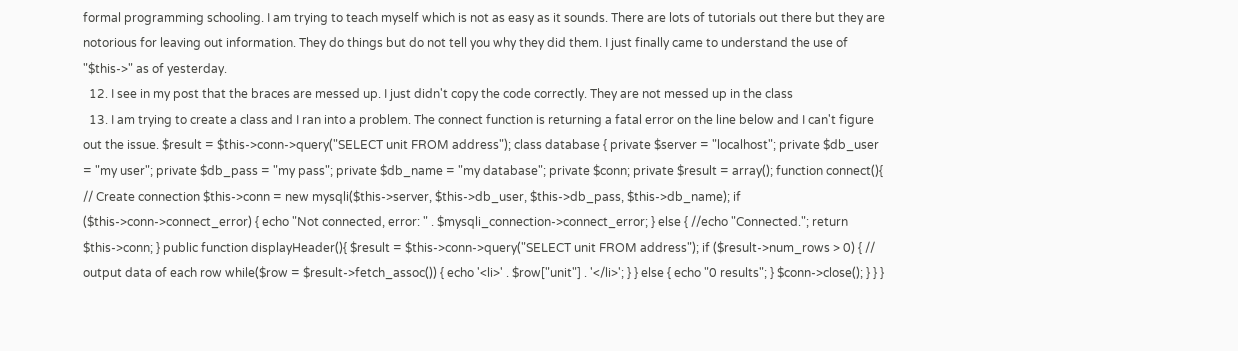formal programming schooling. I am trying to teach myself which is not as easy as it sounds. There are lots of tutorials out there but they are notorious for leaving out information. They do things but do not tell you why they did them. I just finally came to understand the use of "$this->" as of yesterday.
  12. I see in my post that the braces are messed up. I just didn't copy the code correctly. They are not messed up in the class
  13. I am trying to create a class and I ran into a problem. The connect function is returning a fatal error on the line below and I can't figure out the issue. $result = $this->conn->query("SELECT unit FROM address"); class database { private $server = "localhost"; private $db_user = "my user"; private $db_pass = "my pass"; private $db_name = "my database"; private $conn; private $result = array(); function connect(){ // Create connection $this->conn = new mysqli($this->server, $this->db_user, $this->db_pass, $this->db_name); if ($this->conn->connect_error) { echo "Not connected, error: " . $mysqli_connection->connect_error; } else { //echo "Connected."; return $this->conn; } public function displayHeader(){ $result = $this->conn->query("SELECT unit FROM address"); if ($result->num_rows > 0) { // output data of each row while($row = $result->fetch_assoc()) { echo '<li>' . $row["unit"] . '</li>'; } } else { echo "0 results"; } $conn->close(); } } }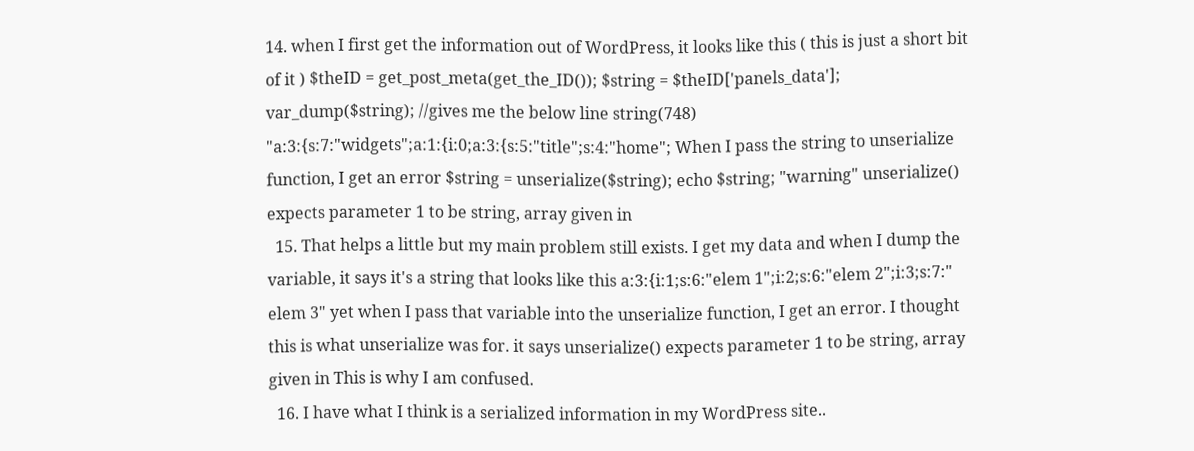14. when I first get the information out of WordPress, it looks like this ( this is just a short bit of it ) $theID = get_post_meta(get_the_ID()); $string = $theID['panels_data']; var_dump($string); //gives me the below line string(748) "a:3:{s:7:"widgets";a:1:{i:0;a:3:{s:5:"title";s:4:"home"; When I pass the string to unserialize function, I get an error $string = unserialize($string); echo $string; "warning" unserialize() expects parameter 1 to be string, array given in
  15. That helps a little but my main problem still exists. I get my data and when I dump the variable, it says it's a string that looks like this a:3:{i:1;s:6:"elem 1";i:2;s:6:"elem 2";i:3;s:7:" elem 3" yet when I pass that variable into the unserialize function, I get an error. I thought this is what unserialize was for. it says unserialize() expects parameter 1 to be string, array given in This is why I am confused.
  16. I have what I think is a serialized information in my WordPress site..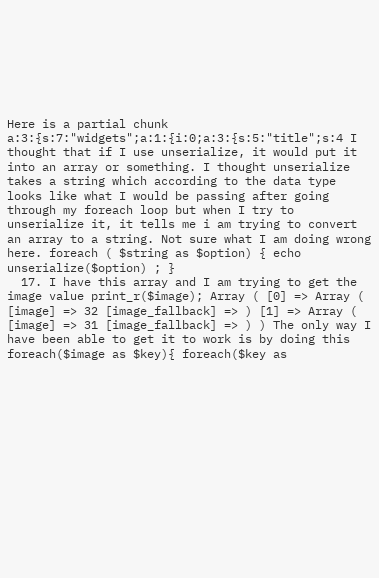Here is a partial chunk a:3:{s:7:"widgets";a:1:{i:0;a:3:{s:5:"title";s:4 I thought that if I use unserialize, it would put it into an array or something. I thought unserialize takes a string which according to the data type looks like what I would be passing after going through my foreach loop but when I try to unserialize it, it tells me i am trying to convert an array to a string. Not sure what I am doing wrong here. foreach ( $string as $option) { echo unserialize($option) ; }
  17. I have this array and I am trying to get the image value print_r($image); Array ( [0] => Array ( [image] => 32 [image_fallback] => ) [1] => Array ( [image] => 31 [image_fallback] => ) ) The only way I have been able to get it to work is by doing this foreach($image as $key){ foreach($key as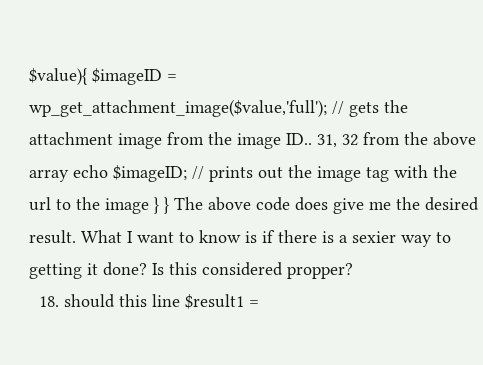$value){ $imageID = wp_get_attachment_image($value,'full'); // gets the attachment image from the image ID.. 31, 32 from the above array echo $imageID; // prints out the image tag with the url to the image } } The above code does give me the desired result. What I want to know is if there is a sexier way to getting it done? Is this considered propper?
  18. should this line $result1 =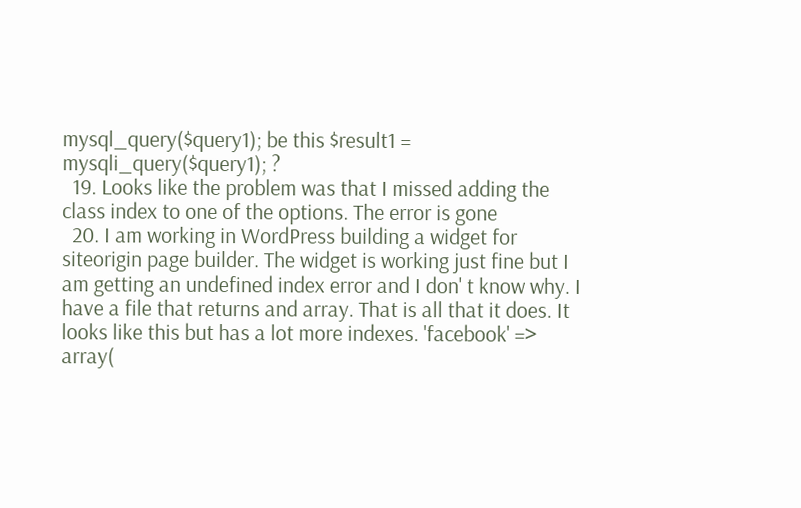mysql_query($query1); be this $result1 = mysqli_query($query1); ?
  19. Looks like the problem was that I missed adding the class index to one of the options. The error is gone
  20. I am working in WordPress building a widget for siteorigin page builder. The widget is working just fine but I am getting an undefined index error and I don' t know why. I have a file that returns and array. That is all that it does. It looks like this but has a lot more indexes. 'facebook' => array(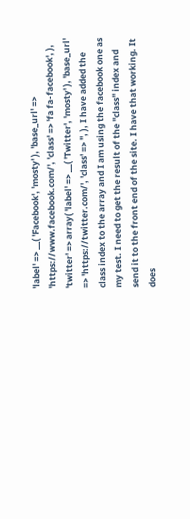'label' => __( 'Facebook', 'mosty' ), 'base_url' => 'https://www.facebook.com/', 'class' => 'fa fa-facebook', ), 'twitter' => array( 'label' => __( 'Twitter', 'mosty' ), 'base_url' => 'https://twitter.com/', 'class' => '', ), I have added the class index to the array and I am using the facebook one as my test. I need to get the result of the "class" index and send it to the front end of the site. I have that working. It does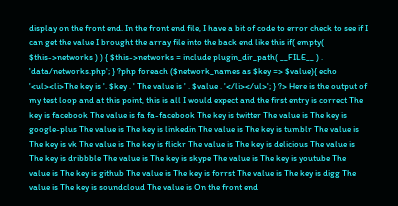display on the front end. In the front end file, I have a bit of code to error check to see if I can get the value I brought the array file into the back end like this if( empty( $this->networks ) ) { $this->networks = include plugin_dir_path( __FILE__ ) . 'data/networks.php'; } ?php foreach ($network_names as $key => $value){ echo '<ul><li>The key is '. $key . ' The value is ' . $value . '</li></ul>'; } ?> Here is the output of my test loop and at this point, this is all I would expect and the first entry is correct The key is facebook The value is fa fa-facebook The key is twitter The value is The key is google-plus The value is The key is linkedin The value is The key is tumblr The value is The key is vk The value is The key is flickr The value is The key is delicious The value is The key is dribbble The value is The key is skype The value is The key is youtube The value is The key is github The value is The key is forrst The value is The key is digg The value is The key is soundcloud The value is On the front end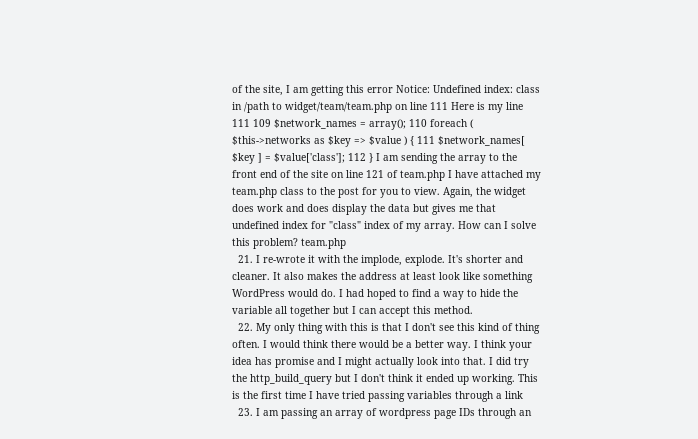of the site, I am getting this error Notice: Undefined index: class in /path to widget/team/team.php on line 111 Here is my line 111 109 $network_names = array(); 110 foreach ( $this->networks as $key => $value ) { 111 $network_names[ $key ] = $value['class']; 112 } I am sending the array to the front end of the site on line 121 of team.php I have attached my team.php class to the post for you to view. Again, the widget does work and does display the data but gives me that undefined index for "class" index of my array. How can I solve this problem? team.php
  21. I re-wrote it with the implode, explode. It's shorter and cleaner. It also makes the address at least look like something WordPress would do. I had hoped to find a way to hide the variable all together but I can accept this method.
  22. My only thing with this is that I don't see this kind of thing often. I would think there would be a better way. I think your idea has promise and I might actually look into that. I did try the http_build_query but I don't think it ended up working. This is the first time I have tried passing variables through a link
  23. I am passing an array of wordpress page IDs through an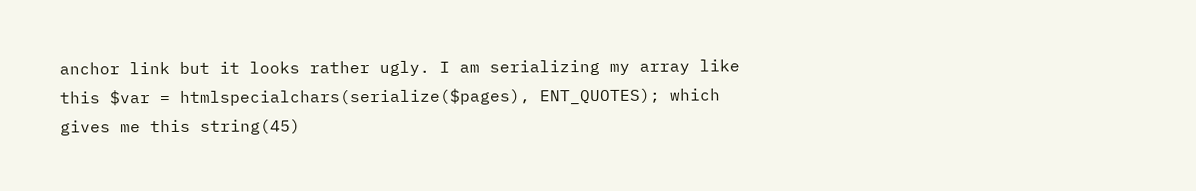anchor link but it looks rather ugly. I am serializing my array like this $var = htmlspecialchars(serialize($pages), ENT_QUOTES); which gives me this string(45)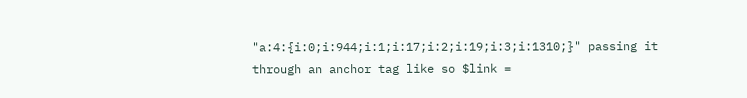"a:4:{i:0;i:944;i:1;i:17;i:2;i:19;i:3;i:1310;}" passing it through an anchor tag like so $link =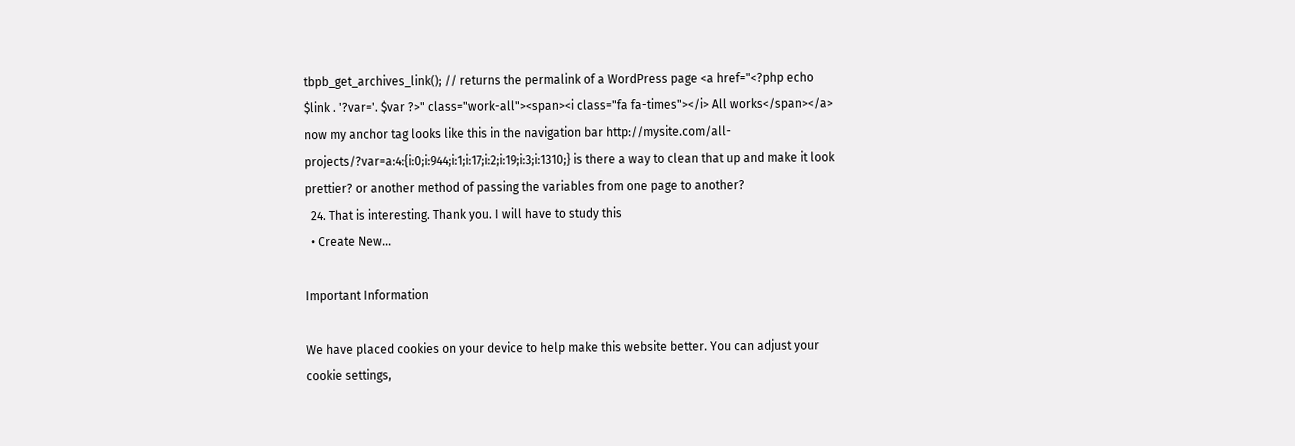tbpb_get_archives_link(); // returns the permalink of a WordPress page <a href="<?php echo $link . '?var='. $var ?>" class="work-all"><span><i class="fa fa-times"></i> All works</span></a> now my anchor tag looks like this in the navigation bar http://mysite.com/all-projects/?var=a:4:{i:0;i:944;i:1;i:17;i:2;i:19;i:3;i:1310;} is there a way to clean that up and make it look prettier? or another method of passing the variables from one page to another?
  24. That is interesting. Thank you. I will have to study this
  • Create New...

Important Information

We have placed cookies on your device to help make this website better. You can adjust your cookie settings,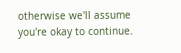otherwise we'll assume you're okay to continue.